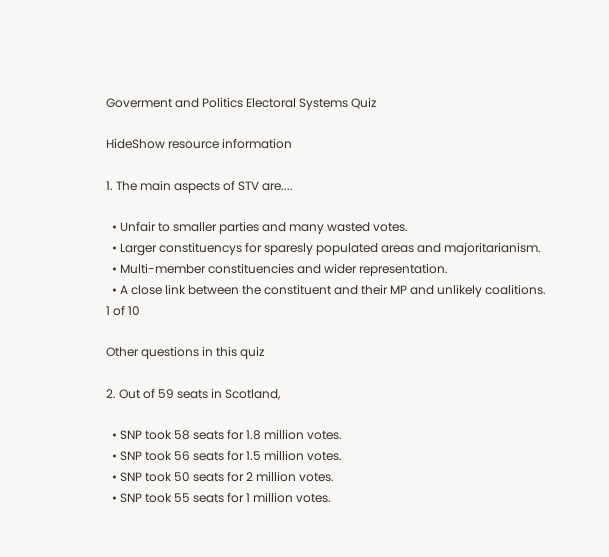Goverment and Politics Electoral Systems Quiz

HideShow resource information

1. The main aspects of STV are....

  • Unfair to smaller parties and many wasted votes.
  • Larger constituencys for sparesly populated areas and majoritarianism.
  • Multi-member constituencies and wider representation.
  • A close link between the constituent and their MP and unlikely coalitions.
1 of 10

Other questions in this quiz

2. Out of 59 seats in Scotland,

  • SNP took 58 seats for 1.8 million votes.
  • SNP took 56 seats for 1.5 million votes.
  • SNP took 50 seats for 2 million votes.
  • SNP took 55 seats for 1 million votes.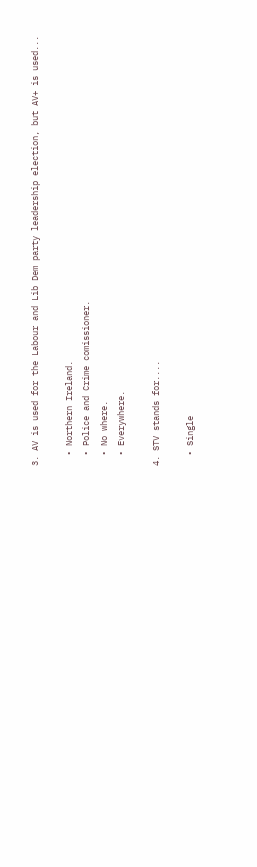3. AV is used for the Labour and Lib Dem party leadership election, but AV+ is used...

  • Northern Ireland.
  • Police and Crime comissioner.
  • No where.
  • Everywhere.

4. STV stands for....

  • Single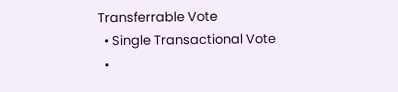Transferrable Vote
  • Single Transactional Vote
  •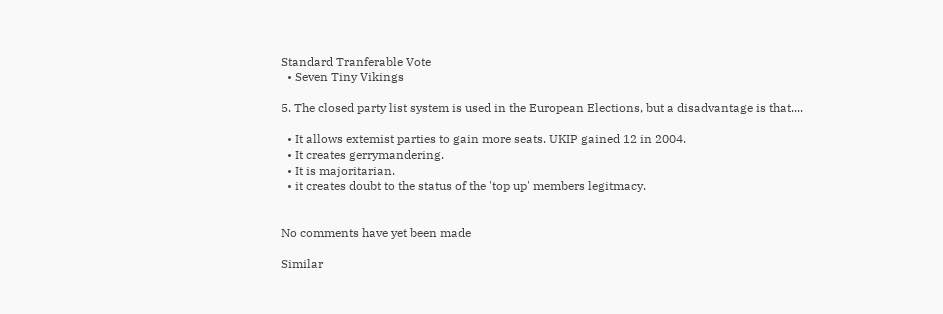Standard Tranferable Vote
  • Seven Tiny Vikings

5. The closed party list system is used in the European Elections, but a disadvantage is that....

  • It allows extemist parties to gain more seats. UKIP gained 12 in 2004.
  • It creates gerrymandering.
  • It is majoritarian.
  • it creates doubt to the status of the 'top up' members legitmacy.


No comments have yet been made

Similar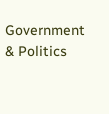Government & Politics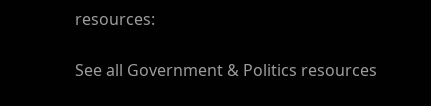resources:

See all Government & Politics resources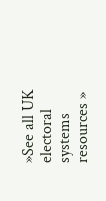»See all UK electoral systems resources »